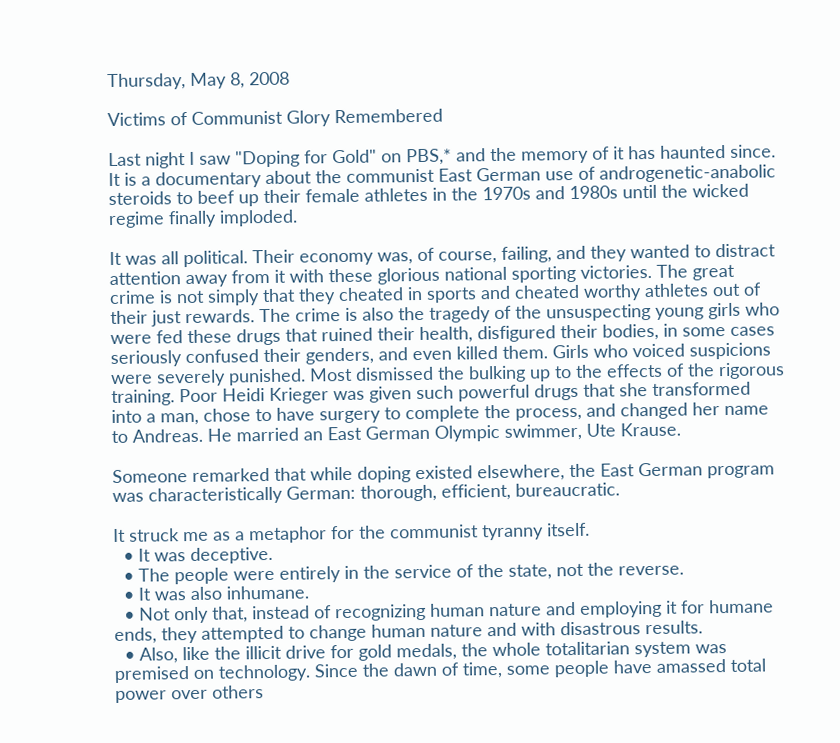Thursday, May 8, 2008

Victims of Communist Glory Remembered

Last night I saw "Doping for Gold" on PBS,* and the memory of it has haunted since. It is a documentary about the communist East German use of androgenetic-anabolic steroids to beef up their female athletes in the 1970s and 1980s until the wicked regime finally imploded.

It was all political. Their economy was, of course, failing, and they wanted to distract attention away from it with these glorious national sporting victories. The great crime is not simply that they cheated in sports and cheated worthy athletes out of their just rewards. The crime is also the tragedy of the unsuspecting young girls who were fed these drugs that ruined their health, disfigured their bodies, in some cases seriously confused their genders, and even killed them. Girls who voiced suspicions were severely punished. Most dismissed the bulking up to the effects of the rigorous training. Poor Heidi Krieger was given such powerful drugs that she transformed into a man, chose to have surgery to complete the process, and changed her name to Andreas. He married an East German Olympic swimmer, Ute Krause.

Someone remarked that while doping existed elsewhere, the East German program was characteristically German: thorough, efficient, bureaucratic.

It struck me as a metaphor for the communist tyranny itself.
  • It was deceptive.
  • The people were entirely in the service of the state, not the reverse.
  • It was also inhumane.
  • Not only that, instead of recognizing human nature and employing it for humane ends, they attempted to change human nature and with disastrous results.
  • Also, like the illicit drive for gold medals, the whole totalitarian system was premised on technology. Since the dawn of time, some people have amassed total power over others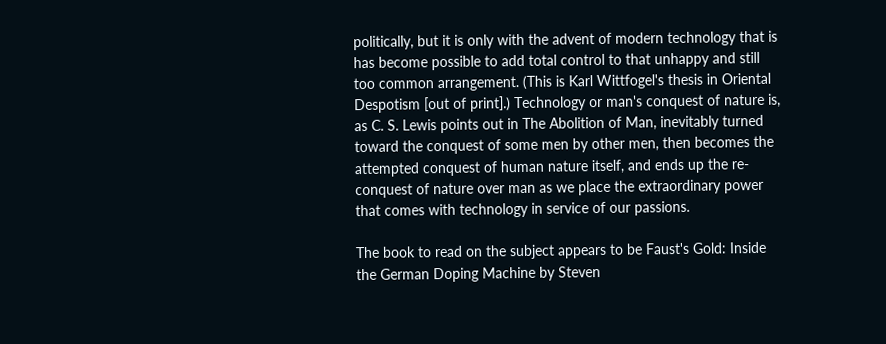politically, but it is only with the advent of modern technology that is has become possible to add total control to that unhappy and still too common arrangement. (This is Karl Wittfogel's thesis in Oriental Despotism [out of print].) Technology or man's conquest of nature is, as C. S. Lewis points out in The Abolition of Man, inevitably turned toward the conquest of some men by other men, then becomes the attempted conquest of human nature itself, and ends up the re-conquest of nature over man as we place the extraordinary power that comes with technology in service of our passions.

The book to read on the subject appears to be Faust's Gold: Inside the German Doping Machine by Steven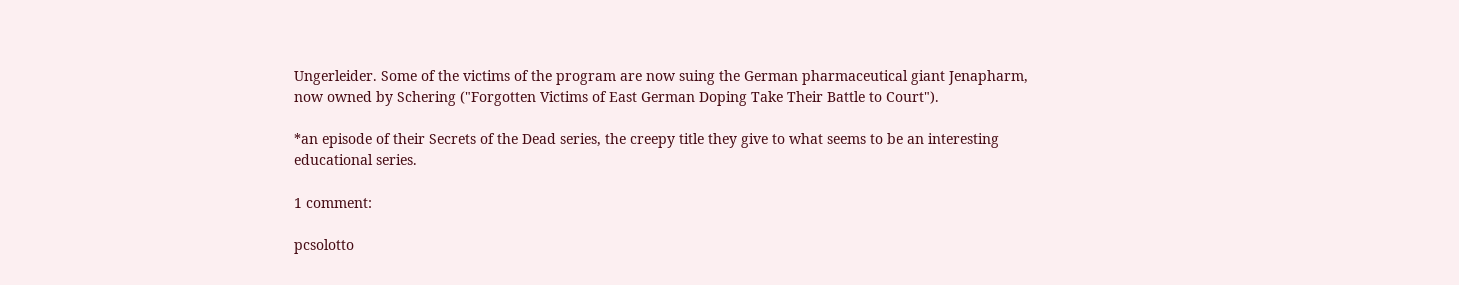Ungerleider. Some of the victims of the program are now suing the German pharmaceutical giant Jenapharm, now owned by Schering ("Forgotten Victims of East German Doping Take Their Battle to Court").

*an episode of their Secrets of the Dead series, the creepy title they give to what seems to be an interesting educational series.

1 comment:

pcsolotto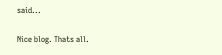said...

Nice blog. Thats all.